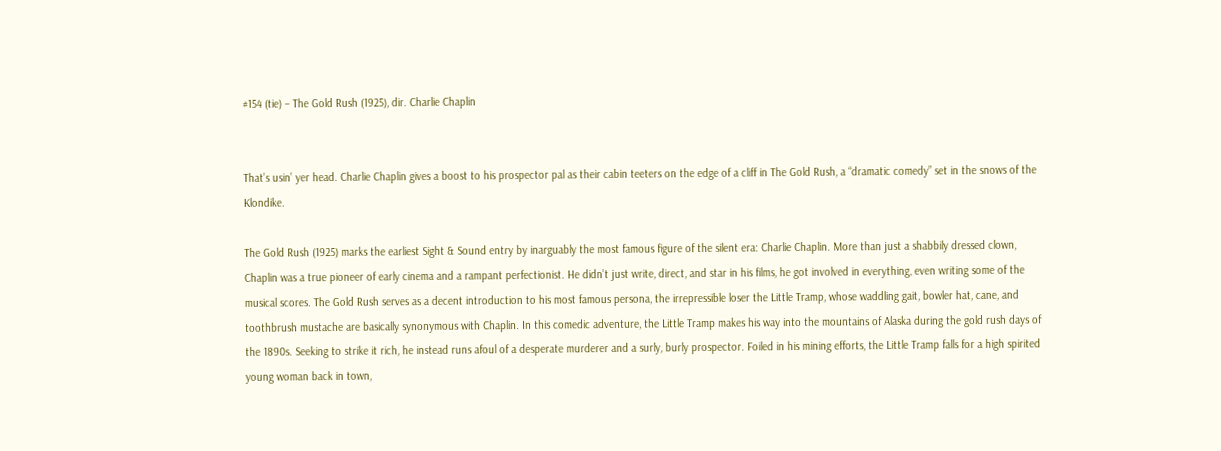#154 (tie) – The Gold Rush (1925), dir. Charlie Chaplin


That’s usin’ yer head. Charlie Chaplin gives a boost to his prospector pal as their cabin teeters on the edge of a cliff in The Gold Rush, a “dramatic comedy” set in the snows of the Klondike.

The Gold Rush (1925) marks the earliest Sight & Sound entry by inarguably the most famous figure of the silent era: Charlie Chaplin. More than just a shabbily dressed clown, Chaplin was a true pioneer of early cinema and a rampant perfectionist. He didn’t just write, direct, and star in his films, he got involved in everything, even writing some of the musical scores. The Gold Rush serves as a decent introduction to his most famous persona, the irrepressible loser the Little Tramp, whose waddling gait, bowler hat, cane, and toothbrush mustache are basically synonymous with Chaplin. In this comedic adventure, the Little Tramp makes his way into the mountains of Alaska during the gold rush days of the 1890s. Seeking to strike it rich, he instead runs afoul of a desperate murderer and a surly, burly prospector. Foiled in his mining efforts, the Little Tramp falls for a high spirited young woman back in town,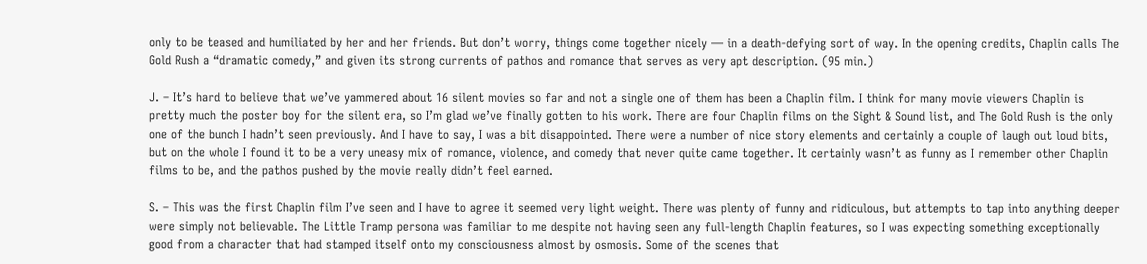only to be teased and humiliated by her and her friends. But don’t worry, things come together nicely — in a death-defying sort of way. In the opening credits, Chaplin calls The Gold Rush a “dramatic comedy,” and given its strong currents of pathos and romance that serves as very apt description. (95 min.)

J. – It’s hard to believe that we’ve yammered about 16 silent movies so far and not a single one of them has been a Chaplin film. I think for many movie viewers Chaplin is pretty much the poster boy for the silent era, so I’m glad we’ve finally gotten to his work. There are four Chaplin films on the Sight & Sound list, and The Gold Rush is the only one of the bunch I hadn’t seen previously. And I have to say, I was a bit disappointed. There were a number of nice story elements and certainly a couple of laugh out loud bits, but on the whole I found it to be a very uneasy mix of romance, violence, and comedy that never quite came together. It certainly wasn’t as funny as I remember other Chaplin films to be, and the pathos pushed by the movie really didn’t feel earned.

S. – This was the first Chaplin film I’ve seen and I have to agree it seemed very light weight. There was plenty of funny and ridiculous, but attempts to tap into anything deeper were simply not believable. The Little Tramp persona was familiar to me despite not having seen any full-length Chaplin features, so I was expecting something exceptionally good from a character that had stamped itself onto my consciousness almost by osmosis. Some of the scenes that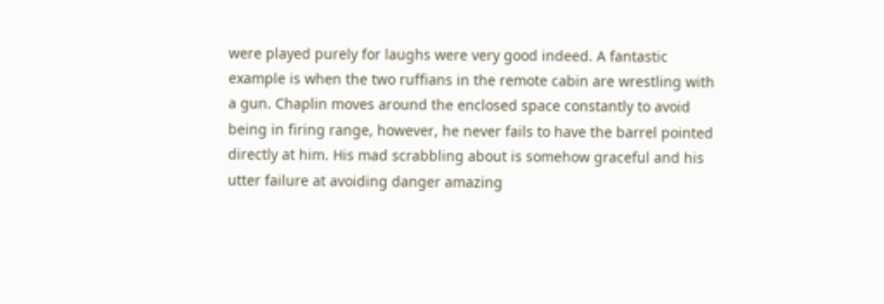were played purely for laughs were very good indeed. A fantastic example is when the two ruffians in the remote cabin are wrestling with a gun. Chaplin moves around the enclosed space constantly to avoid being in firing range, however, he never fails to have the barrel pointed directly at him. His mad scrabbling about is somehow graceful and his utter failure at avoiding danger amazing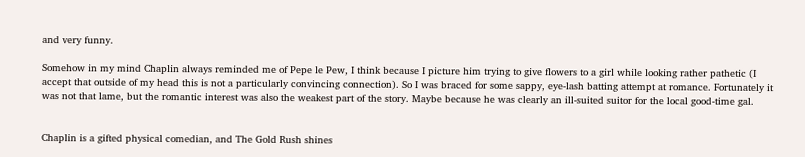and very funny.

Somehow in my mind Chaplin always reminded me of Pepe le Pew, I think because I picture him trying to give flowers to a girl while looking rather pathetic (I accept that outside of my head this is not a particularly convincing connection). So I was braced for some sappy, eye-lash batting attempt at romance. Fortunately it was not that lame, but the romantic interest was also the weakest part of the story. Maybe because he was clearly an ill-suited suitor for the local good-time gal.


Chaplin is a gifted physical comedian, and The Gold Rush shines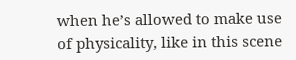when he’s allowed to make use of physicality, like in this scene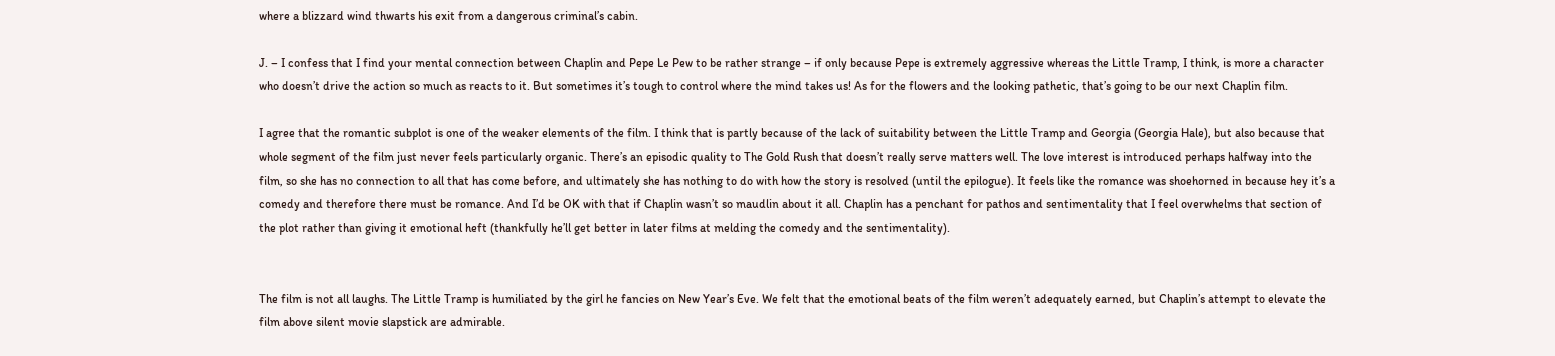where a blizzard wind thwarts his exit from a dangerous criminal’s cabin.

J. – I confess that I find your mental connection between Chaplin and Pepe Le Pew to be rather strange – if only because Pepe is extremely aggressive whereas the Little Tramp, I think, is more a character who doesn’t drive the action so much as reacts to it. But sometimes it’s tough to control where the mind takes us! As for the flowers and the looking pathetic, that’s going to be our next Chaplin film.

I agree that the romantic subplot is one of the weaker elements of the film. I think that is partly because of the lack of suitability between the Little Tramp and Georgia (Georgia Hale), but also because that whole segment of the film just never feels particularly organic. There’s an episodic quality to The Gold Rush that doesn’t really serve matters well. The love interest is introduced perhaps halfway into the film, so she has no connection to all that has come before, and ultimately she has nothing to do with how the story is resolved (until the epilogue). It feels like the romance was shoehorned in because hey it’s a comedy and therefore there must be romance. And I’d be OK with that if Chaplin wasn’t so maudlin about it all. Chaplin has a penchant for pathos and sentimentality that I feel overwhelms that section of the plot rather than giving it emotional heft (thankfully he’ll get better in later films at melding the comedy and the sentimentality).


The film is not all laughs. The Little Tramp is humiliated by the girl he fancies on New Year’s Eve. We felt that the emotional beats of the film weren’t adequately earned, but Chaplin’s attempt to elevate the film above silent movie slapstick are admirable.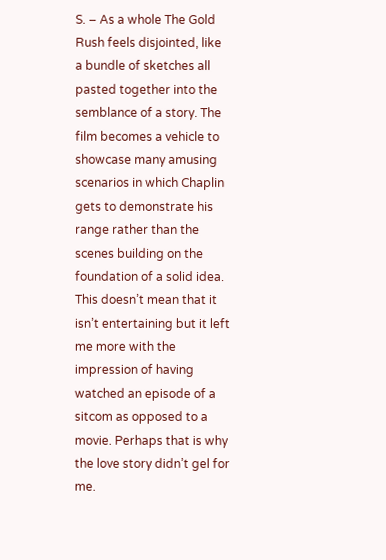S. – As a whole The Gold Rush feels disjointed, like a bundle of sketches all pasted together into the semblance of a story. The film becomes a vehicle to showcase many amusing scenarios in which Chaplin gets to demonstrate his range rather than the scenes building on the foundation of a solid idea. This doesn’t mean that it isn’t entertaining but it left me more with the impression of having watched an episode of a sitcom as opposed to a movie. Perhaps that is why the love story didn’t gel for me.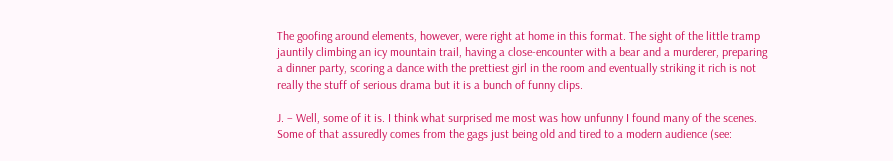The goofing around elements, however, were right at home in this format. The sight of the little tramp jauntily climbing an icy mountain trail, having a close-encounter with a bear and a murderer, preparing a dinner party, scoring a dance with the prettiest girl in the room and eventually striking it rich is not really the stuff of serious drama but it is a bunch of funny clips.

J. – Well, some of it is. I think what surprised me most was how unfunny I found many of the scenes. Some of that assuredly comes from the gags just being old and tired to a modern audience (see: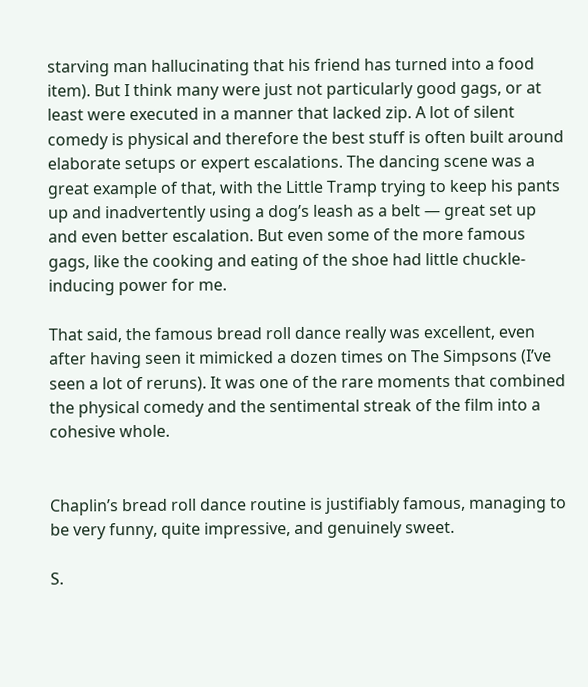starving man hallucinating that his friend has turned into a food item). But I think many were just not particularly good gags, or at least were executed in a manner that lacked zip. A lot of silent comedy is physical and therefore the best stuff is often built around elaborate setups or expert escalations. The dancing scene was a great example of that, with the Little Tramp trying to keep his pants up and inadvertently using a dog’s leash as a belt — great set up and even better escalation. But even some of the more famous gags, like the cooking and eating of the shoe had little chuckle-inducing power for me.

That said, the famous bread roll dance really was excellent, even after having seen it mimicked a dozen times on The Simpsons (I’ve seen a lot of reruns). It was one of the rare moments that combined the physical comedy and the sentimental streak of the film into a cohesive whole.


Chaplin’s bread roll dance routine is justifiably famous, managing to be very funny, quite impressive, and genuinely sweet.

S.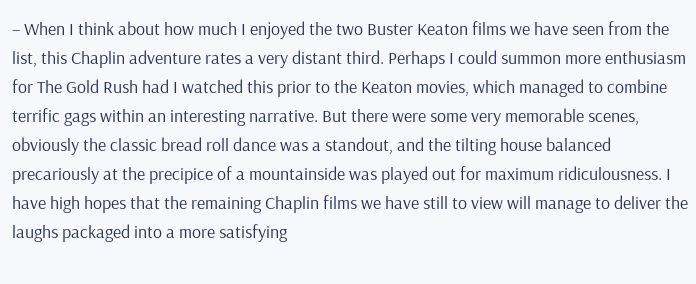– When I think about how much I enjoyed the two Buster Keaton films we have seen from the list, this Chaplin adventure rates a very distant third. Perhaps I could summon more enthusiasm for The Gold Rush had I watched this prior to the Keaton movies, which managed to combine terrific gags within an interesting narrative. But there were some very memorable scenes, obviously the classic bread roll dance was a standout, and the tilting house balanced precariously at the precipice of a mountainside was played out for maximum ridiculousness. I have high hopes that the remaining Chaplin films we have still to view will manage to deliver the laughs packaged into a more satisfying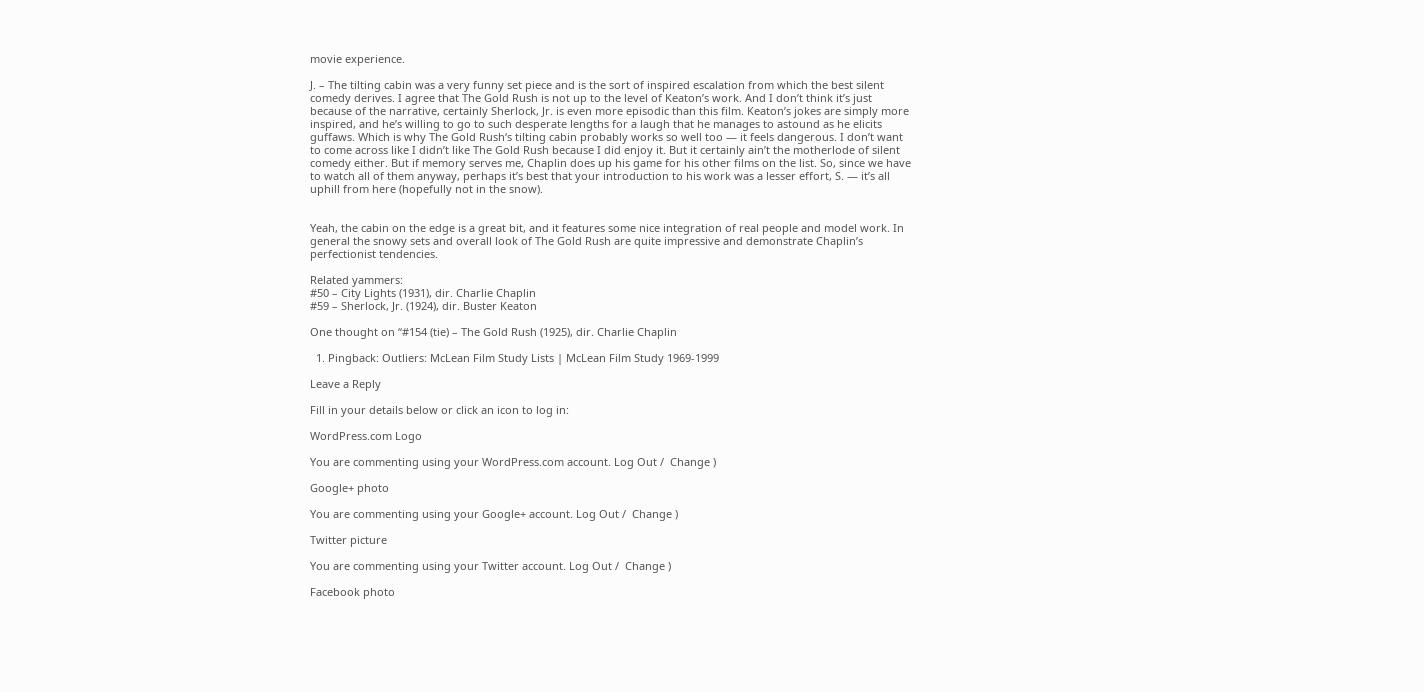movie experience.

J. – The tilting cabin was a very funny set piece and is the sort of inspired escalation from which the best silent comedy derives. I agree that The Gold Rush is not up to the level of Keaton’s work. And I don’t think it’s just because of the narrative, certainly Sherlock, Jr. is even more episodic than this film. Keaton’s jokes are simply more inspired, and he’s willing to go to such desperate lengths for a laugh that he manages to astound as he elicits guffaws. Which is why The Gold Rush‘s tilting cabin probably works so well too — it feels dangerous. I don’t want to come across like I didn’t like The Gold Rush because I did enjoy it. But it certainly ain’t the motherlode of silent comedy either. But if memory serves me, Chaplin does up his game for his other films on the list. So, since we have to watch all of them anyway, perhaps it’s best that your introduction to his work was a lesser effort, S. — it’s all uphill from here (hopefully not in the snow).


Yeah, the cabin on the edge is a great bit, and it features some nice integration of real people and model work. In general the snowy sets and overall look of The Gold Rush are quite impressive and demonstrate Chaplin’s perfectionist tendencies.

Related yammers:
#50 – City Lights (1931), dir. Charlie Chaplin
#59 – Sherlock, Jr. (1924), dir. Buster Keaton

One thought on “#154 (tie) – The Gold Rush (1925), dir. Charlie Chaplin

  1. Pingback: Outliers: McLean Film Study Lists | McLean Film Study 1969-1999

Leave a Reply

Fill in your details below or click an icon to log in:

WordPress.com Logo

You are commenting using your WordPress.com account. Log Out /  Change )

Google+ photo

You are commenting using your Google+ account. Log Out /  Change )

Twitter picture

You are commenting using your Twitter account. Log Out /  Change )

Facebook photo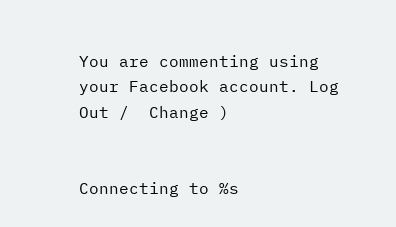You are commenting using your Facebook account. Log Out /  Change )


Connecting to %s